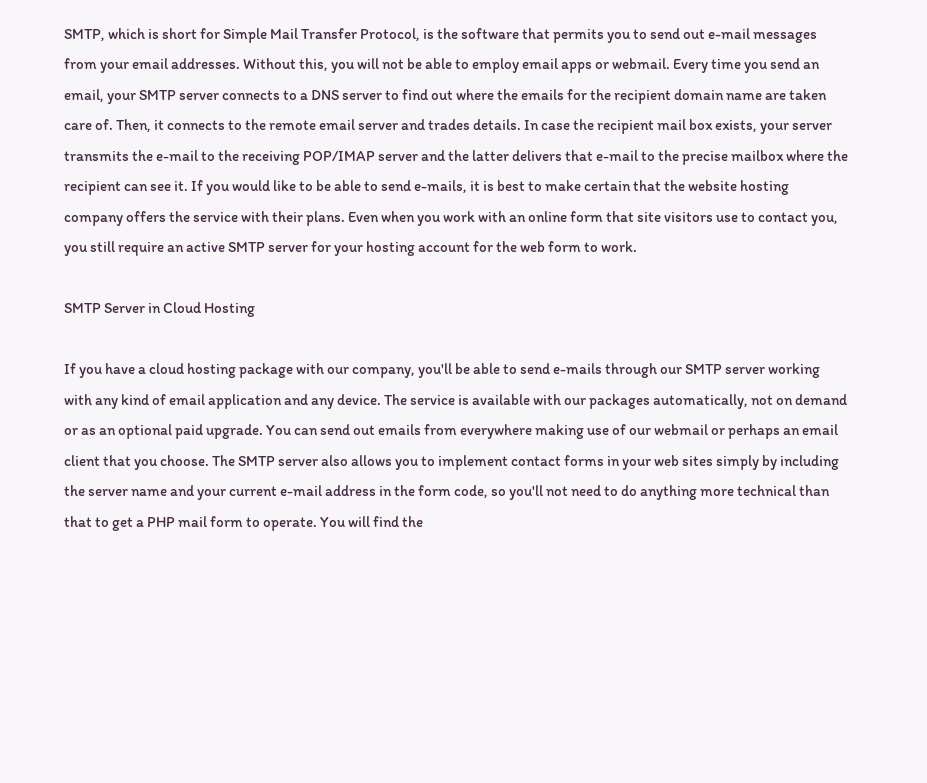SMTP, which is short for Simple Mail Transfer Protocol, is the software that permits you to send out e-mail messages from your email addresses. Without this, you will not be able to employ email apps or webmail. Every time you send an email, your SMTP server connects to a DNS server to find out where the emails for the recipient domain name are taken care of. Then, it connects to the remote email server and trades details. In case the recipient mail box exists, your server transmits the e-mail to the receiving POP/IMAP server and the latter delivers that e-mail to the precise mailbox where the recipient can see it. If you would like to be able to send e-mails, it is best to make certain that the website hosting company offers the service with their plans. Even when you work with an online form that site visitors use to contact you, you still require an active SMTP server for your hosting account for the web form to work.

SMTP Server in Cloud Hosting

If you have a cloud hosting package with our company, you'll be able to send e-mails through our SMTP server working with any kind of email application and any device. The service is available with our packages automatically, not on demand or as an optional paid upgrade. You can send out emails from everywhere making use of our webmail or perhaps an email client that you choose. The SMTP server also allows you to implement contact forms in your web sites simply by including the server name and your current e-mail address in the form code, so you'll not need to do anything more technical than that to get a PHP mail form to operate. You will find the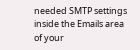needed SMTP settings inside the Emails area of your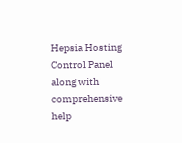Hepsia Hosting Control Panel along with comprehensive help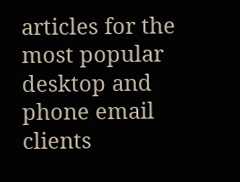articles for the most popular desktop and phone email clients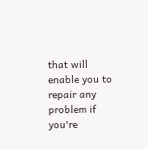that will enable you to repair any problem if you're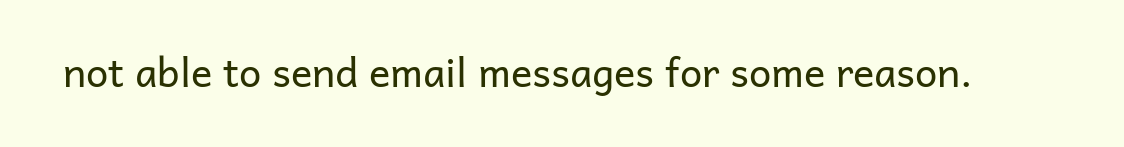not able to send email messages for some reason.